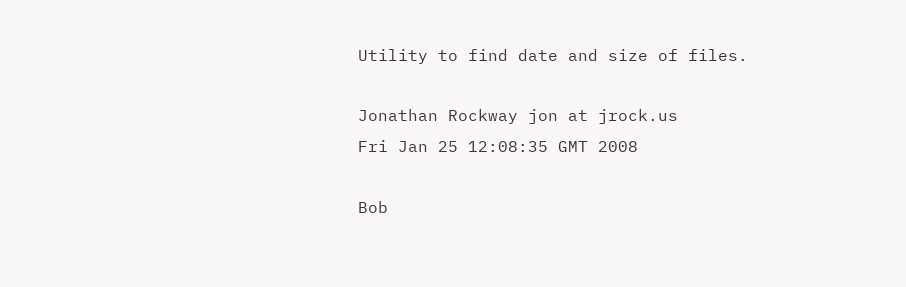Utility to find date and size of files.

Jonathan Rockway jon at jrock.us
Fri Jan 25 12:08:35 GMT 2008

Bob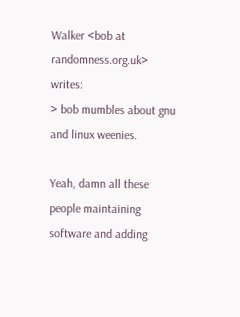Walker <bob at randomness.org.uk> writes:
> bob mumbles about gnu and linux weenies.

Yeah, damn all these people maintaining software and adding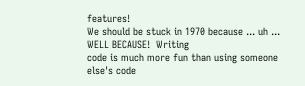features!
We should be stuck in 1970 because ... uh ... WELL BECAUSE!  Writing
code is much more fun than using someone else's code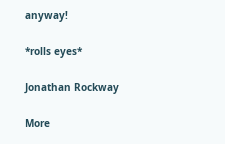anyway!

*rolls eyes*

Jonathan Rockway

More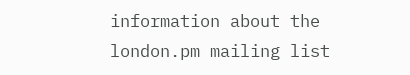information about the london.pm mailing list